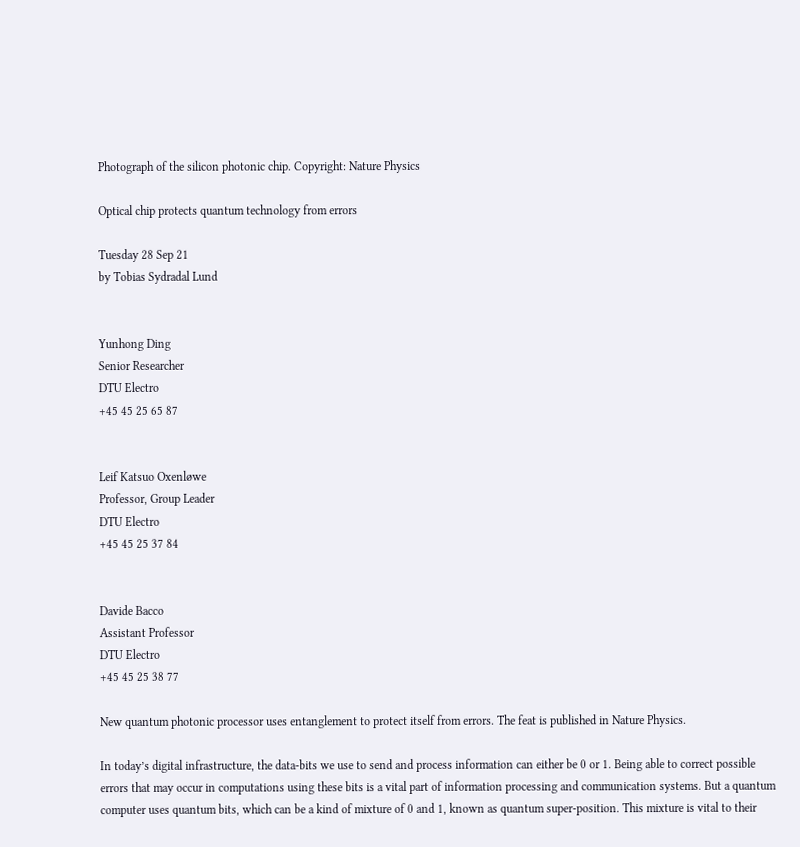Photograph of the silicon photonic chip. Copyright: Nature Physics

Optical chip protects quantum technology from errors

Tuesday 28 Sep 21
by Tobias Sydradal Lund


Yunhong Ding
Senior Researcher
DTU Electro
+45 45 25 65 87


Leif Katsuo Oxenløwe
Professor, Group Leader
DTU Electro
+45 45 25 37 84


Davide Bacco
Assistant Professor
DTU Electro
+45 45 25 38 77

New quantum photonic processor uses entanglement to protect itself from errors. The feat is published in Nature Physics.

In today’s digital infrastructure, the data-bits we use to send and process information can either be 0 or 1. Being able to correct possible errors that may occur in computations using these bits is a vital part of information processing and communication systems. But a quantum computer uses quantum bits, which can be a kind of mixture of 0 and 1, known as quantum super-position. This mixture is vital to their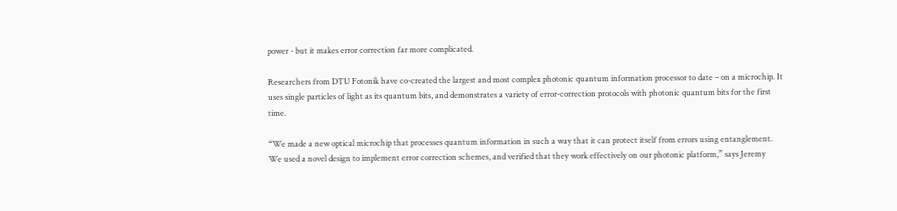power - but it makes error correction far more complicated.

Researchers from DTU Fotonik have co-created the largest and most complex photonic quantum information processor to date – on a microchip. It uses single particles of light as its quantum bits, and demonstrates a variety of error-correction protocols with photonic quantum bits for the first time.

“We made a new optical microchip that processes quantum information in such a way that it can protect itself from errors using entanglement. We used a novel design to implement error correction schemes, and verified that they work effectively on our photonic platform,” says Jeremy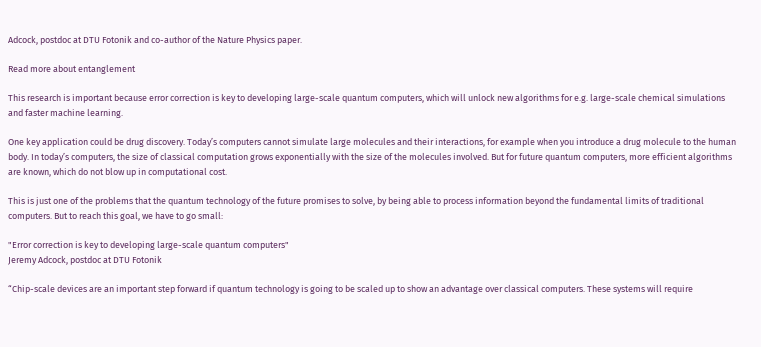Adcock, postdoc at DTU Fotonik and co-author of the Nature Physics paper.

Read more about entanglement

This research is important because error correction is key to developing large-scale quantum computers, which will unlock new algorithms for e.g. large-scale chemical simulations and faster machine learning.

One key application could be drug discovery. Today’s computers cannot simulate large molecules and their interactions, for example when you introduce a drug molecule to the human body. In today’s computers, the size of classical computation grows exponentially with the size of the molecules involved. But for future quantum computers, more efficient algorithms are known, which do not blow up in computational cost.

This is just one of the problems that the quantum technology of the future promises to solve, by being able to process information beyond the fundamental limits of traditional computers. But to reach this goal, we have to go small:

"Error correction is key to developing large-scale quantum computers"
Jeremy Adcock, postdoc at DTU Fotonik

“Chip-scale devices are an important step forward if quantum technology is going to be scaled up to show an advantage over classical computers. These systems will require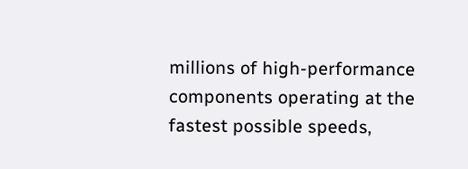millions of high-performance components operating at the fastest possible speeds,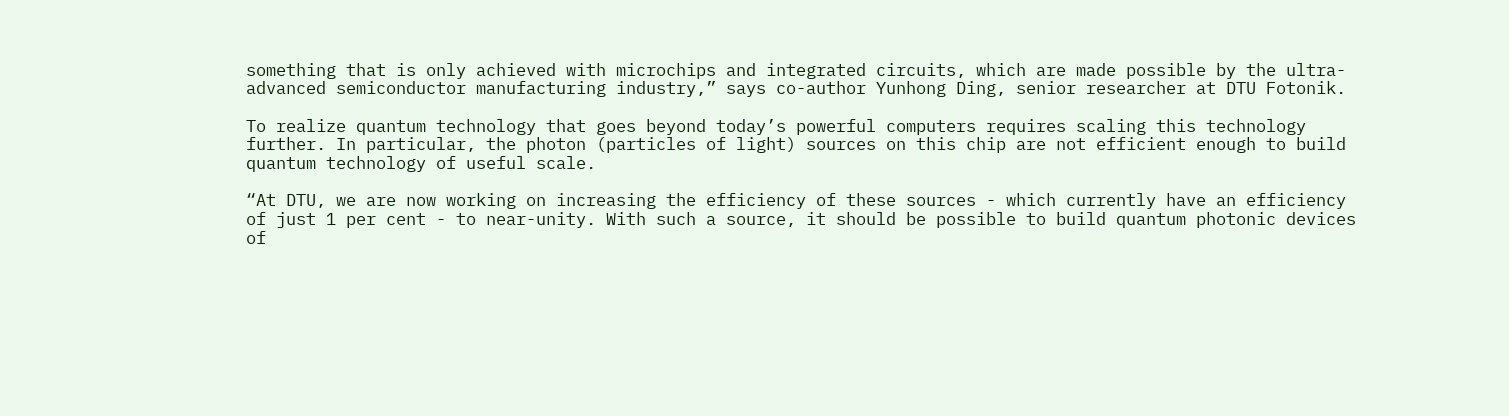something that is only achieved with microchips and integrated circuits, which are made possible by the ultra-advanced semiconductor manufacturing industry,” says co-author Yunhong Ding, senior researcher at DTU Fotonik.

To realize quantum technology that goes beyond today’s powerful computers requires scaling this technology further. In particular, the photon (particles of light) sources on this chip are not efficient enough to build quantum technology of useful scale.

“At DTU, we are now working on increasing the efficiency of these sources - which currently have an efficiency of just 1 per cent - to near-unity. With such a source, it should be possible to build quantum photonic devices of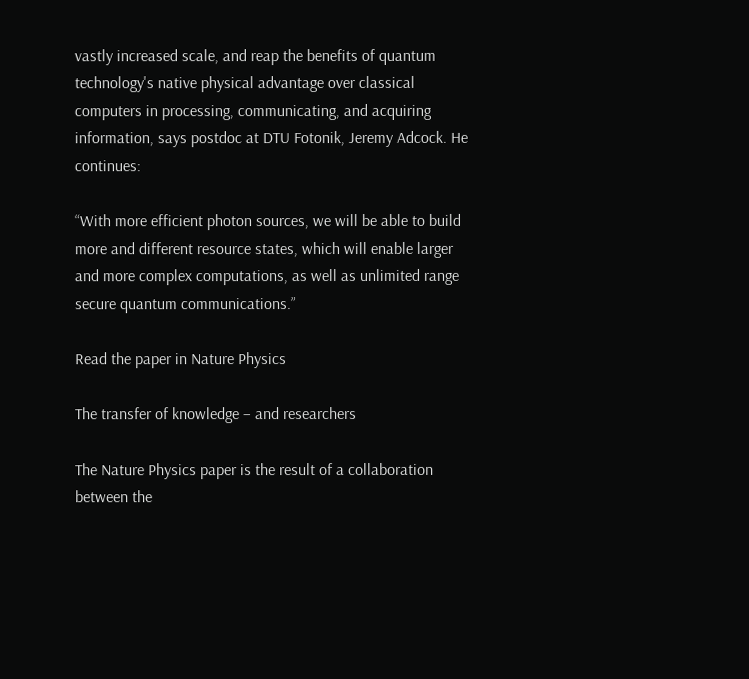vastly increased scale, and reap the benefits of quantum technology's native physical advantage over classical computers in processing, communicating, and acquiring information, says postdoc at DTU Fotonik, Jeremy Adcock. He continues:

“With more efficient photon sources, we will be able to build more and different resource states, which will enable larger and more complex computations, as well as unlimited range secure quantum communications.”

Read the paper in Nature Physics

The transfer of knowledge – and researchers

The Nature Physics paper is the result of a collaboration between the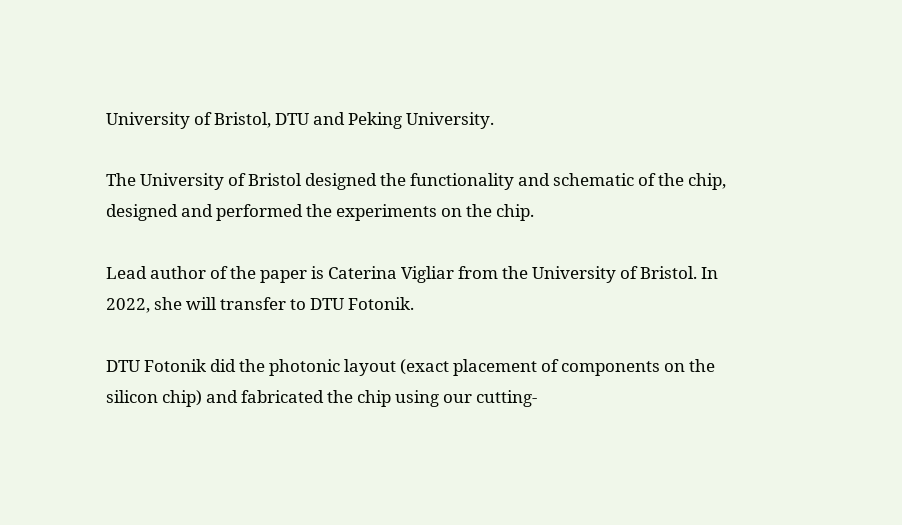University of Bristol, DTU and Peking University.

The University of Bristol designed the functionality and schematic of the chip, designed and performed the experiments on the chip.

Lead author of the paper is Caterina Vigliar from the University of Bristol. In 2022, she will transfer to DTU Fotonik.

DTU Fotonik did the photonic layout (exact placement of components on the silicon chip) and fabricated the chip using our cutting-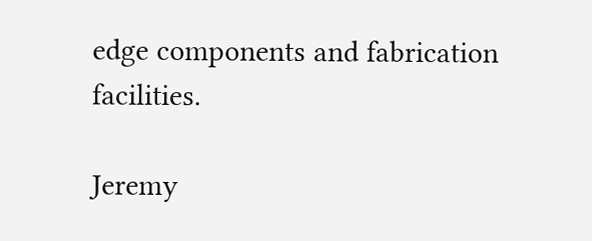edge components and fabrication facilities.

Jeremy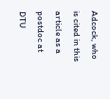Adcock, who is cited in this article as a postdoc at DTU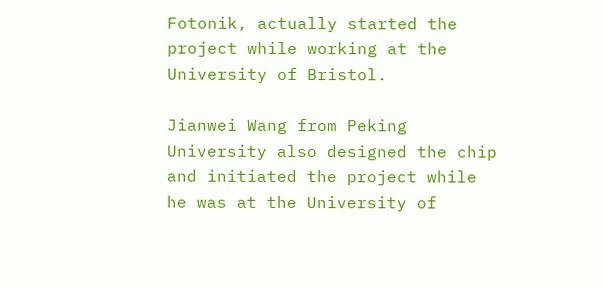Fotonik, actually started the project while working at the University of Bristol.

Jianwei Wang from Peking University also designed the chip and initiated the project while he was at the University of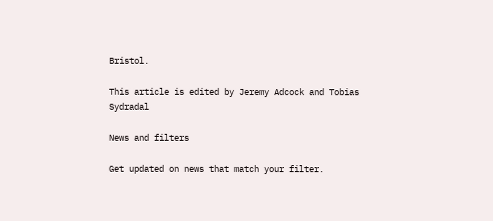Bristol.

This article is edited by Jeremy Adcock and Tobias Sydradal

News and filters

Get updated on news that match your filter.